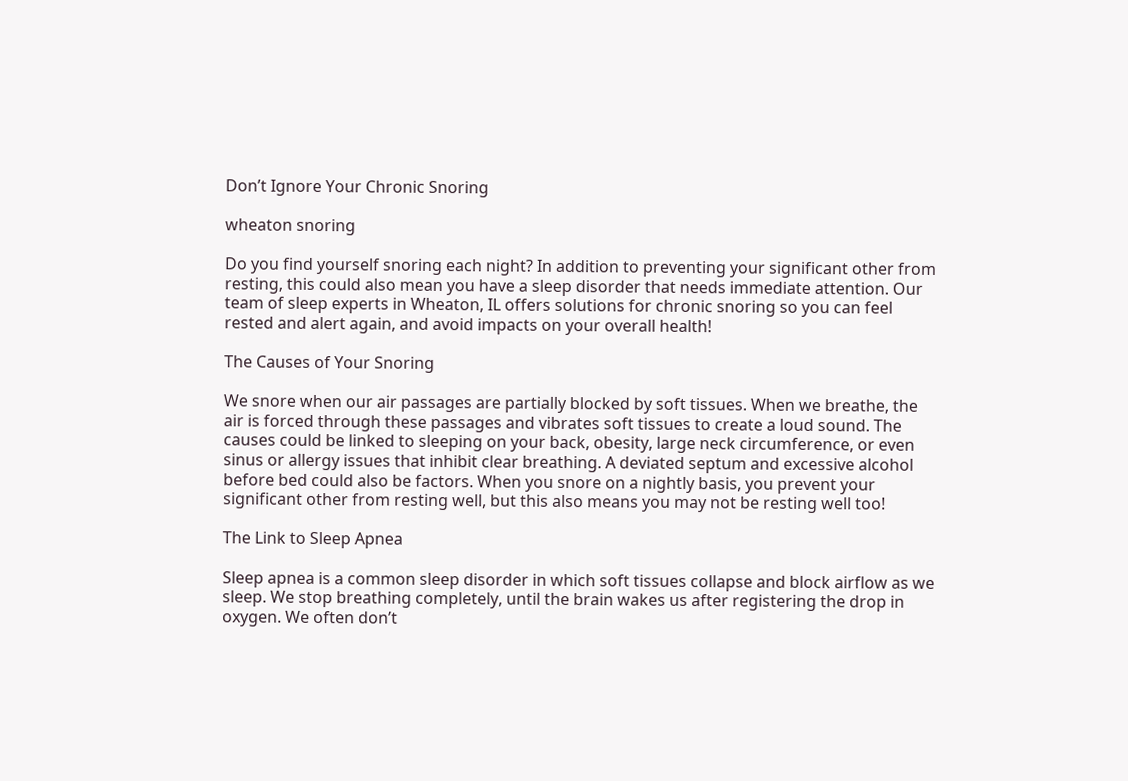Don’t Ignore Your Chronic Snoring

wheaton snoring

Do you find yourself snoring each night? In addition to preventing your significant other from resting, this could also mean you have a sleep disorder that needs immediate attention. Our team of sleep experts in Wheaton, IL offers solutions for chronic snoring so you can feel rested and alert again, and avoid impacts on your overall health!

The Causes of Your Snoring

We snore when our air passages are partially blocked by soft tissues. When we breathe, the air is forced through these passages and vibrates soft tissues to create a loud sound. The causes could be linked to sleeping on your back, obesity, large neck circumference, or even sinus or allergy issues that inhibit clear breathing. A deviated septum and excessive alcohol before bed could also be factors. When you snore on a nightly basis, you prevent your significant other from resting well, but this also means you may not be resting well too!

The Link to Sleep Apnea

Sleep apnea is a common sleep disorder in which soft tissues collapse and block airflow as we sleep. We stop breathing completely, until the brain wakes us after registering the drop in oxygen. We often don’t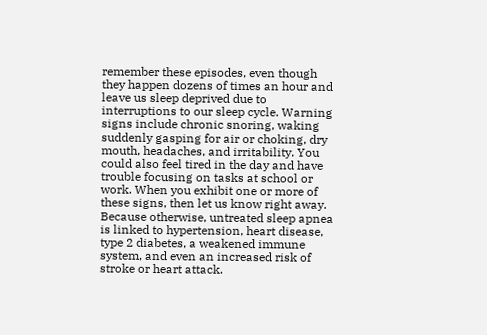remember these episodes, even though they happen dozens of times an hour and leave us sleep deprived due to interruptions to our sleep cycle. Warning signs include chronic snoring, waking suddenly gasping for air or choking, dry mouth, headaches, and irritability. You could also feel tired in the day and have trouble focusing on tasks at school or work. When you exhibit one or more of these signs, then let us know right away. Because otherwise, untreated sleep apnea is linked to hypertension, heart disease, type 2 diabetes, a weakened immune system, and even an increased risk of stroke or heart attack.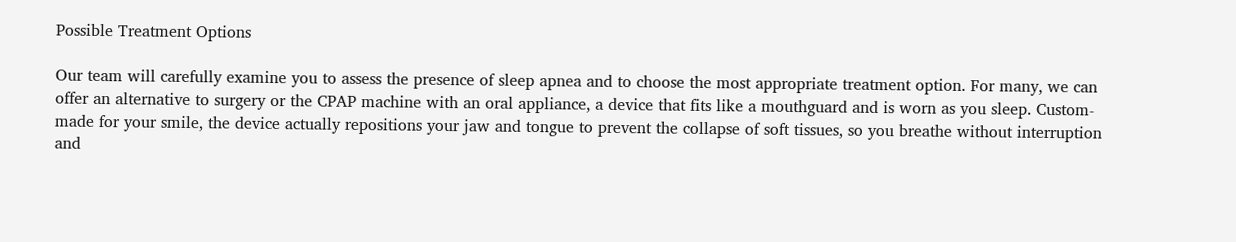Possible Treatment Options

Our team will carefully examine you to assess the presence of sleep apnea and to choose the most appropriate treatment option. For many, we can offer an alternative to surgery or the CPAP machine with an oral appliance, a device that fits like a mouthguard and is worn as you sleep. Custom-made for your smile, the device actually repositions your jaw and tongue to prevent the collapse of soft tissues, so you breathe without interruption and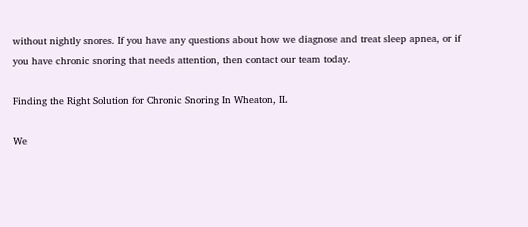without nightly snores. If you have any questions about how we diagnose and treat sleep apnea, or if you have chronic snoring that needs attention, then contact our team today.

Finding the Right Solution for Chronic Snoring In Wheaton, IL

We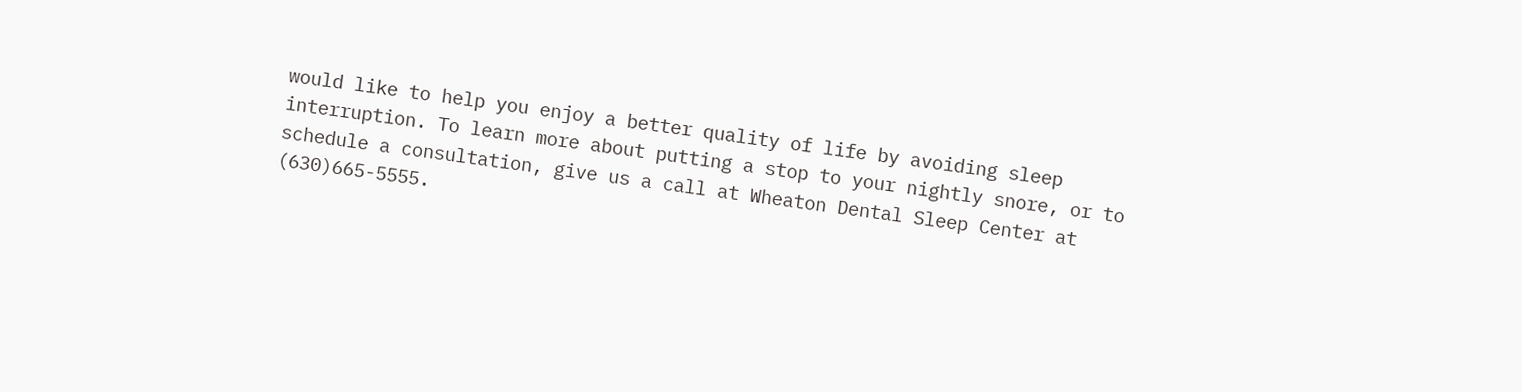would like to help you enjoy a better quality of life by avoiding sleep interruption. To learn more about putting a stop to your nightly snore, or to schedule a consultation, give us a call at Wheaton Dental Sleep Center at (630)665-5555.